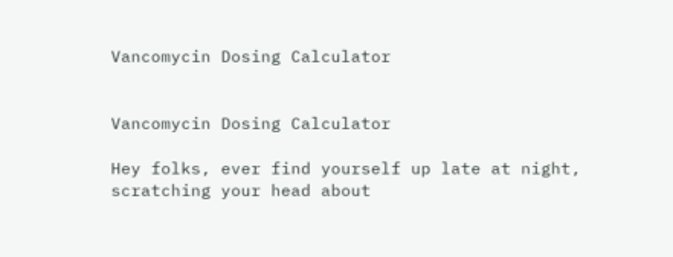Vancomycin Dosing Calculator


Vancomycin Dosing Calculator

Hey folks, ever find yourself up late at night, scratching your head about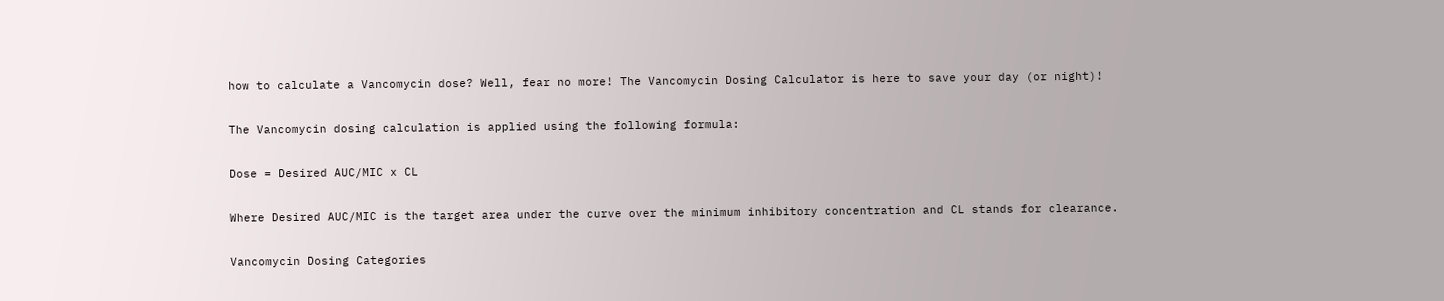how to calculate a Vancomycin dose? Well, fear no more! The Vancomycin Dosing Calculator is here to save your day (or night)!

The Vancomycin dosing calculation is applied using the following formula:

Dose = Desired AUC/MIC x CL

Where Desired AUC/MIC is the target area under the curve over the minimum inhibitory concentration and CL stands for clearance.

Vancomycin Dosing Categories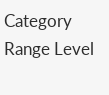Category Range Level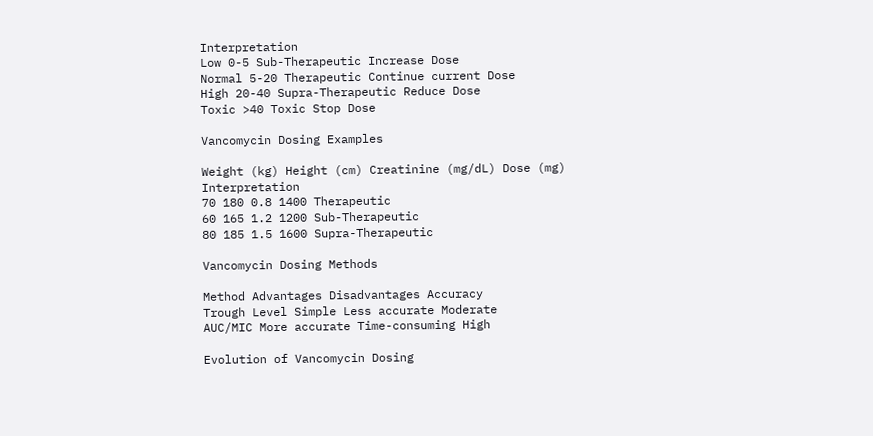Interpretation
Low 0-5 Sub-Therapeutic Increase Dose
Normal 5-20 Therapeutic Continue current Dose
High 20-40 Supra-Therapeutic Reduce Dose
Toxic >40 Toxic Stop Dose

Vancomycin Dosing Examples

Weight (kg) Height (cm) Creatinine (mg/dL) Dose (mg) Interpretation
70 180 0.8 1400 Therapeutic
60 165 1.2 1200 Sub-Therapeutic
80 185 1.5 1600 Supra-Therapeutic

Vancomycin Dosing Methods

Method Advantages Disadvantages Accuracy
Trough Level Simple Less accurate Moderate
AUC/MIC More accurate Time-consuming High

Evolution of Vancomycin Dosing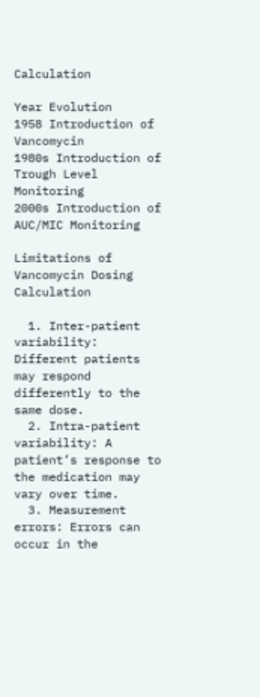Calculation

Year Evolution
1958 Introduction of Vancomycin
1980s Introduction of Trough Level Monitoring
2000s Introduction of AUC/MIC Monitoring

Limitations of Vancomycin Dosing Calculation

  1. Inter-patient variability: Different patients may respond differently to the same dose.
  2. Intra-patient variability: A patient’s response to the medication may vary over time.
  3. Measurement errors: Errors can occur in the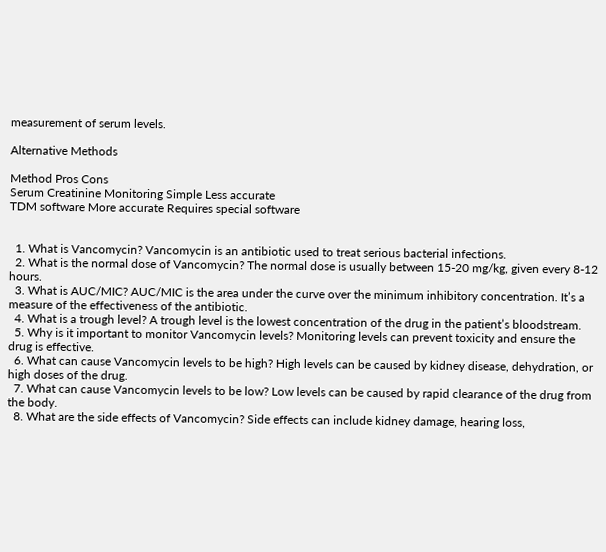measurement of serum levels.

Alternative Methods

Method Pros Cons
Serum Creatinine Monitoring Simple Less accurate
TDM software More accurate Requires special software


  1. What is Vancomycin? Vancomycin is an antibiotic used to treat serious bacterial infections.
  2. What is the normal dose of Vancomycin? The normal dose is usually between 15-20 mg/kg, given every 8-12 hours.
  3. What is AUC/MIC? AUC/MIC is the area under the curve over the minimum inhibitory concentration. It’s a measure of the effectiveness of the antibiotic.
  4. What is a trough level? A trough level is the lowest concentration of the drug in the patient’s bloodstream.
  5. Why is it important to monitor Vancomycin levels? Monitoring levels can prevent toxicity and ensure the drug is effective.
  6. What can cause Vancomycin levels to be high? High levels can be caused by kidney disease, dehydration, or high doses of the drug.
  7. What can cause Vancomycin levels to be low? Low levels can be caused by rapid clearance of the drug from the body.
  8. What are the side effects of Vancomycin? Side effects can include kidney damage, hearing loss,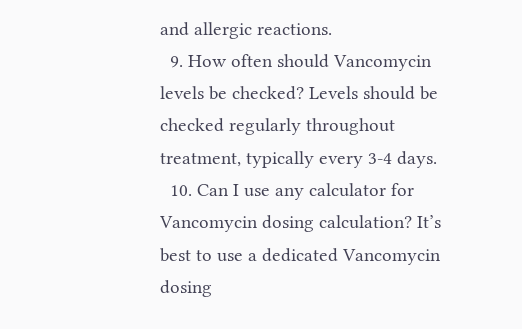and allergic reactions.
  9. How often should Vancomycin levels be checked? Levels should be checked regularly throughout treatment, typically every 3-4 days.
  10. Can I use any calculator for Vancomycin dosing calculation? It’s best to use a dedicated Vancomycin dosing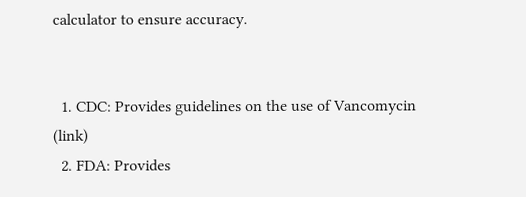calculator to ensure accuracy.


  1. CDC: Provides guidelines on the use of Vancomycin (link)
  2. FDA: Provides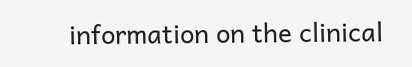information on the clinical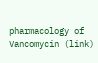pharmacology of Vancomycin (link)